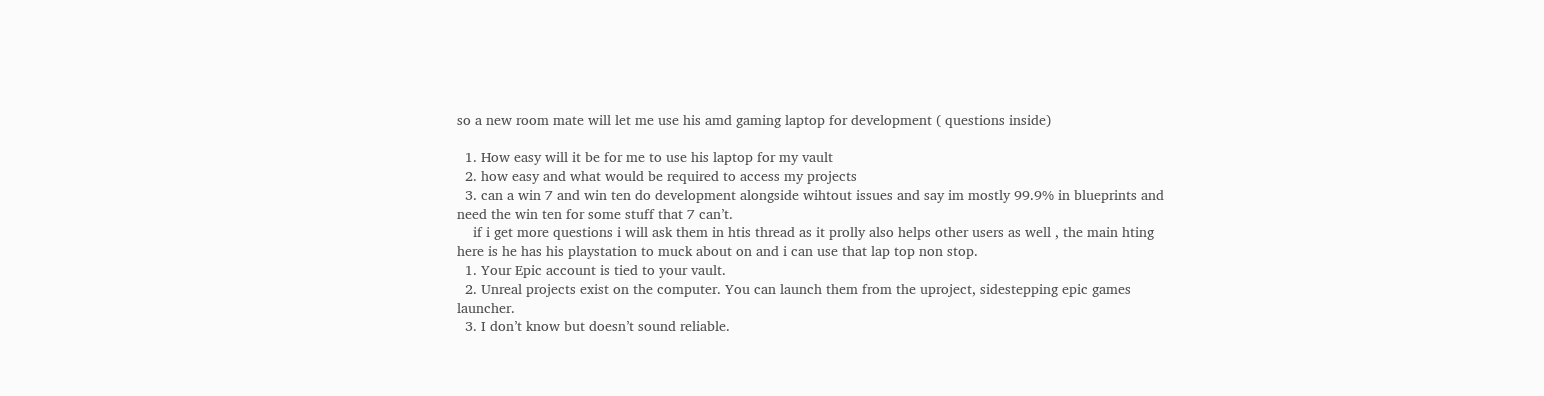so a new room mate will let me use his amd gaming laptop for development ( questions inside)

  1. How easy will it be for me to use his laptop for my vault
  2. how easy and what would be required to access my projects
  3. can a win 7 and win ten do development alongside wihtout issues and say im mostly 99.9% in blueprints and need the win ten for some stuff that 7 can’t.
    if i get more questions i will ask them in htis thread as it prolly also helps other users as well , the main hting here is he has his playstation to muck about on and i can use that lap top non stop.
  1. Your Epic account is tied to your vault.
  2. Unreal projects exist on the computer. You can launch them from the uproject, sidestepping epic games launcher.
  3. I don’t know but doesn’t sound reliable.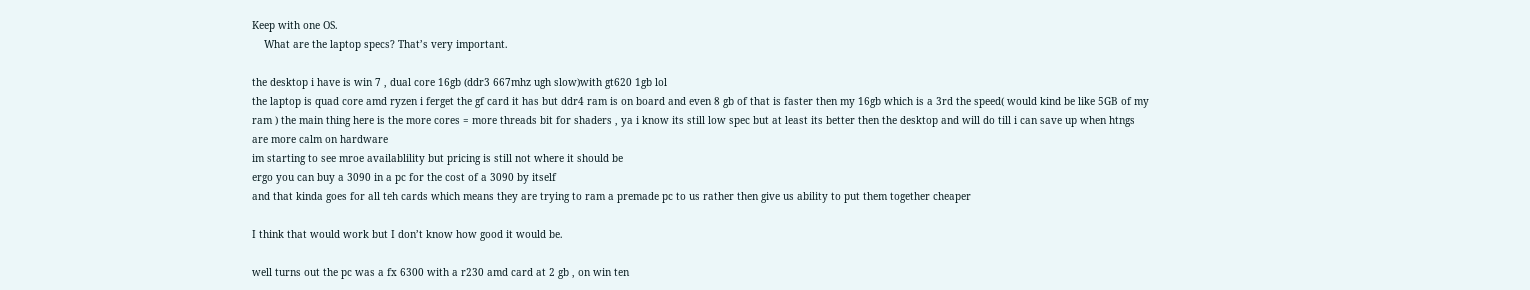Keep with one OS.
    What are the laptop specs? That’s very important.

the desktop i have is win 7 , dual core 16gb (ddr3 667mhz ugh slow)with gt620 1gb lol
the laptop is quad core amd ryzen i ferget the gf card it has but ddr4 ram is on board and even 8 gb of that is faster then my 16gb which is a 3rd the speed( would kind be like 5GB of my ram ) the main thing here is the more cores = more threads bit for shaders , ya i know its still low spec but at least its better then the desktop and will do till i can save up when htngs are more calm on hardware
im starting to see mroe availablility but pricing is still not where it should be
ergo you can buy a 3090 in a pc for the cost of a 3090 by itself
and that kinda goes for all teh cards which means they are trying to ram a premade pc to us rather then give us ability to put them together cheaper

I think that would work but I don’t know how good it would be.

well turns out the pc was a fx 6300 with a r230 amd card at 2 gb , on win ten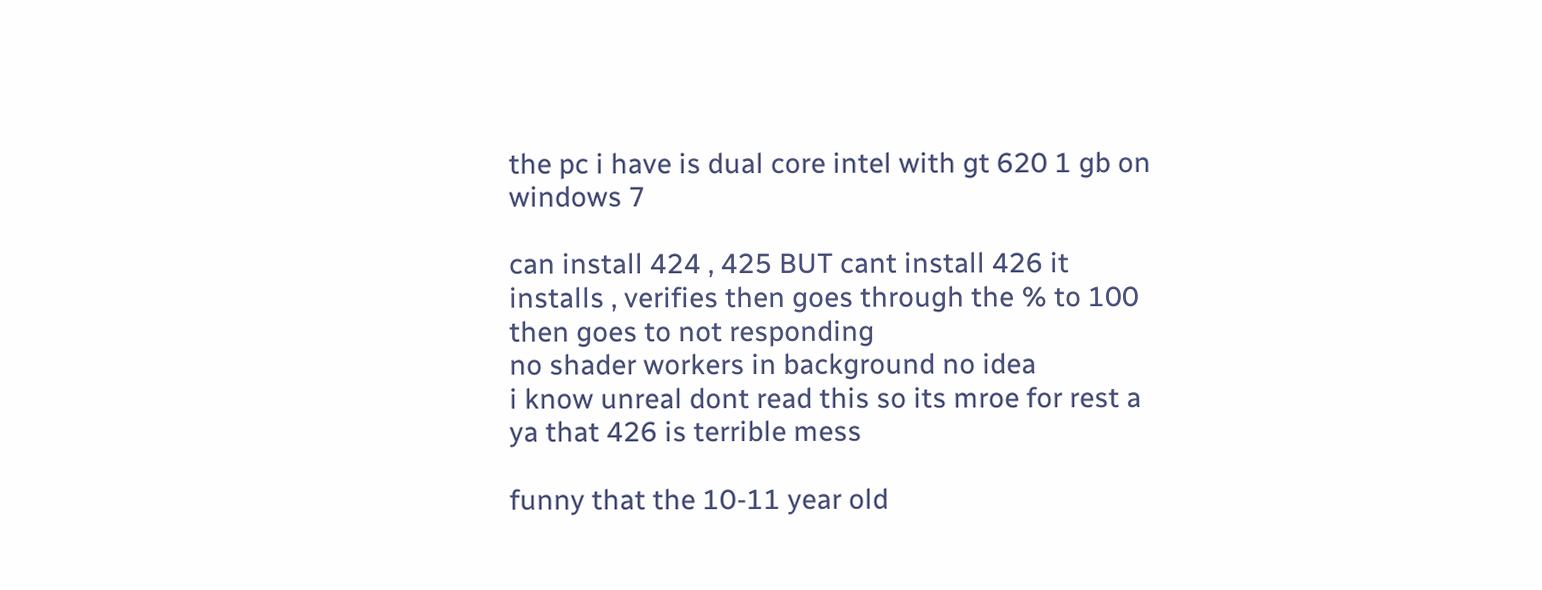the pc i have is dual core intel with gt 620 1 gb on windows 7

can install 424 , 425 BUT cant install 426 it installs , verifies then goes through the % to 100 then goes to not responding
no shader workers in background no idea
i know unreal dont read this so its mroe for rest a ya that 426 is terrible mess

funny that the 10-11 year old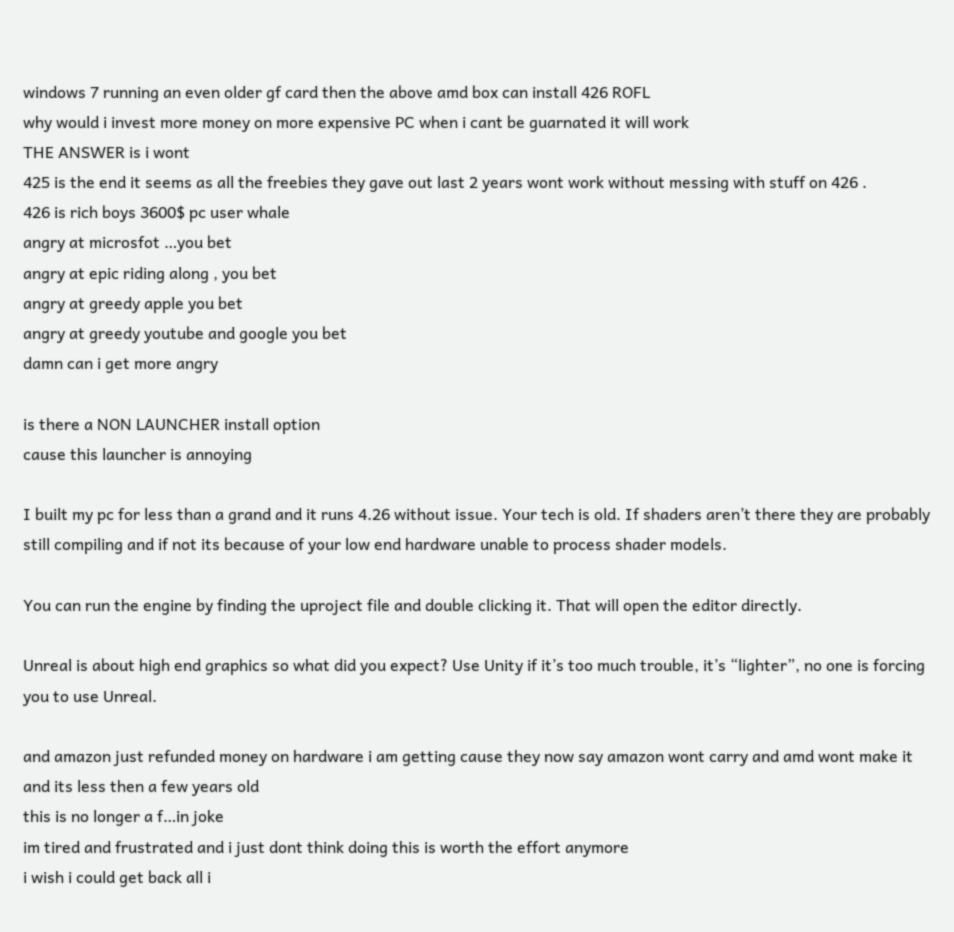windows 7 running an even older gf card then the above amd box can install 426 ROFL
why would i invest more money on more expensive PC when i cant be guarnated it will work
THE ANSWER is i wont
425 is the end it seems as all the freebies they gave out last 2 years wont work without messing with stuff on 426 .
426 is rich boys 3600$ pc user whale
angry at microsfot …you bet
angry at epic riding along , you bet
angry at greedy apple you bet
angry at greedy youtube and google you bet
damn can i get more angry

is there a NON LAUNCHER install option
cause this launcher is annoying

I built my pc for less than a grand and it runs 4.26 without issue. Your tech is old. If shaders aren’t there they are probably still compiling and if not its because of your low end hardware unable to process shader models.

You can run the engine by finding the uproject file and double clicking it. That will open the editor directly.

Unreal is about high end graphics so what did you expect? Use Unity if it’s too much trouble, it’s “lighter”, no one is forcing you to use Unreal.

and amazon just refunded money on hardware i am getting cause they now say amazon wont carry and amd wont make it and its less then a few years old
this is no longer a f…in joke
im tired and frustrated and i just dont think doing this is worth the effort anymore
i wish i could get back all i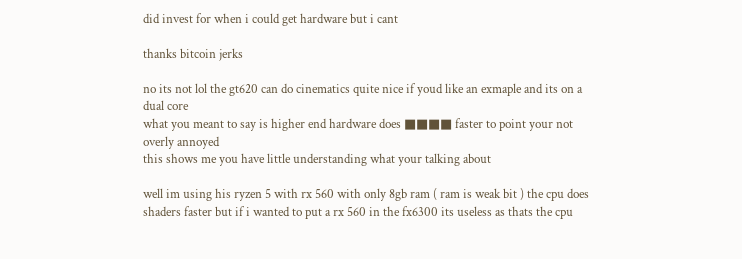did invest for when i could get hardware but i cant

thanks bitcoin jerks

no its not lol the gt620 can do cinematics quite nice if youd like an exmaple and its on a dual core
what you meant to say is higher end hardware does ■■■■ faster to point your not overly annoyed
this shows me you have little understanding what your talking about

well im using his ryzen 5 with rx 560 with only 8gb ram ( ram is weak bit ) the cpu does shaders faster but if i wanted to put a rx 560 in the fx6300 its useless as thats the cpu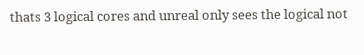thats 3 logical cores and unreal only sees the logical not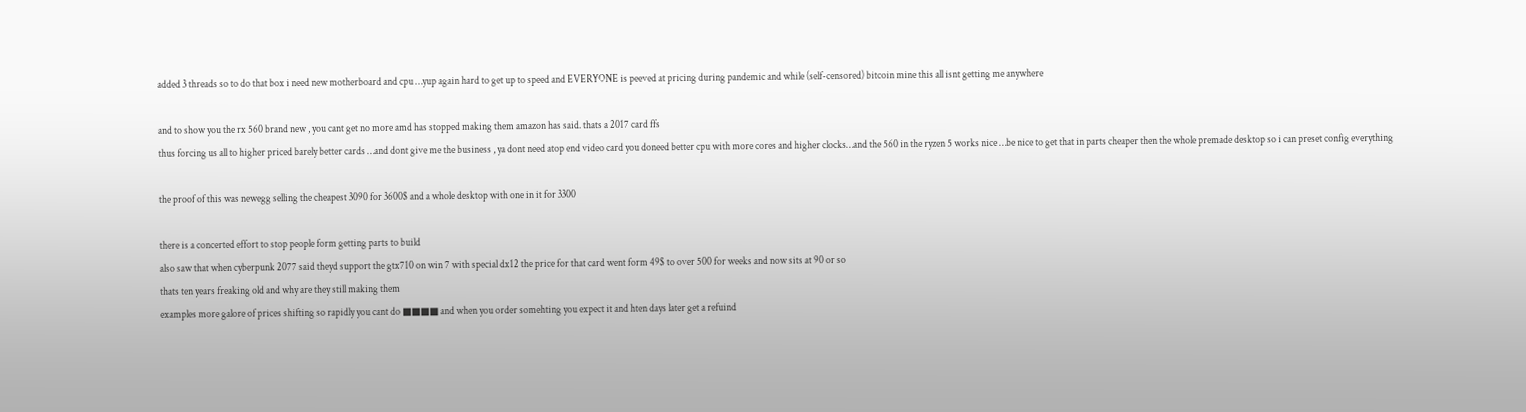added 3 threads so to do that box i need new motherboard and cpu …yup again hard to get up to speed and EVERYONE is peeved at pricing during pandemic and while (self-censored) bitcoin mine this all isnt getting me anywhere

and to show you the rx 560 brand new , you cant get no more amd has stopped making them amazon has said. thats a 2017 card ffs
thus forcing us all to higher priced barely better cards …and dont give me the business , ya dont need atop end video card you doneed better cpu with more cores and higher clocks…and the 560 in the ryzen 5 works nice …be nice to get that in parts cheaper then the whole premade desktop so i can preset config everything

the proof of this was newegg selling the cheapest 3090 for 3600$ and a whole desktop with one in it for 3300

there is a concerted effort to stop people form getting parts to build
also saw that when cyberpunk 2077 said theyd support the gtx710 on win 7 with special dx12 the price for that card went form 49$ to over 500 for weeks and now sits at 90 or so
thats ten years freaking old and why are they still making them
examples more galore of prices shifting so rapidly you cant do ■■■■ and when you order somehting you expect it and hten days later get a refuind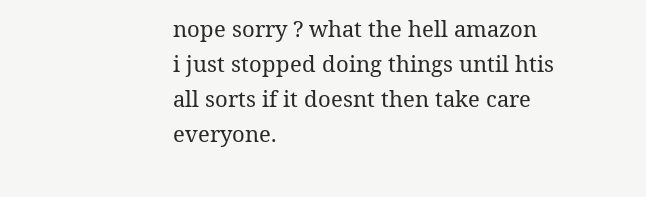nope sorry ? what the hell amazon
i just stopped doing things until htis all sorts if it doesnt then take care everyone.